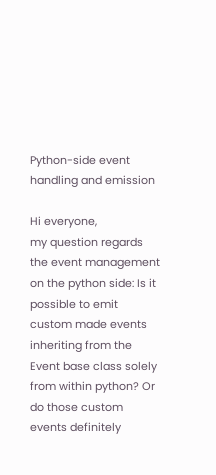Python-side event handling and emission

Hi everyone,
my question regards the event management on the python side: Is it possible to emit custom made events inheriting from the Event base class solely from within python? Or do those custom events definitely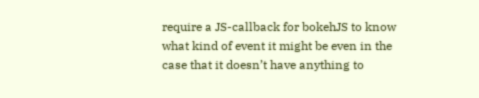require a JS-callback for bokehJS to know what kind of event it might be even in the case that it doesn’t have anything to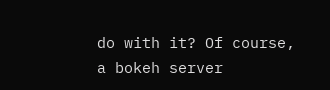do with it? Of course, a bokeh server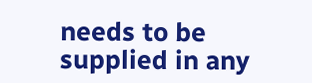needs to be supplied in any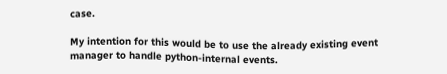case.

My intention for this would be to use the already existing event manager to handle python-internal events.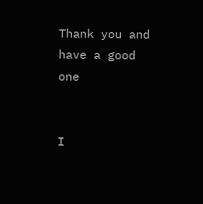Thank you and have a good one


I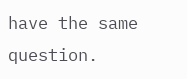have the same question.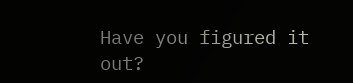Have you figured it out?